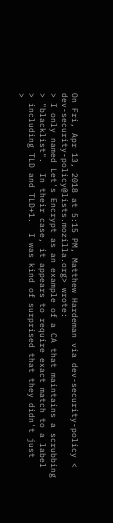On Fri, Apr 13, 2018 at 5:15 PM, Matthew Hardeman via dev-security-policy <
dev-security-policy@lists.mozilla.org> wrote:
> I only named Let's Encrypt as an example of a CA that maintains a scrubbing
> "blacklist".  In their case, it appears to require exact match to a label
> including TLD and TLD+1.  I was kind of surprised that they didn't just
>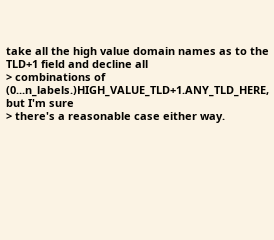take all the high value domain names as to the TLD+1 field and decline all
> combinations of (0...n_labels.)HIGH_VALUE_TLD+1.ANY_TLD_HERE, but I'm sure
> there's a reasonable case either way.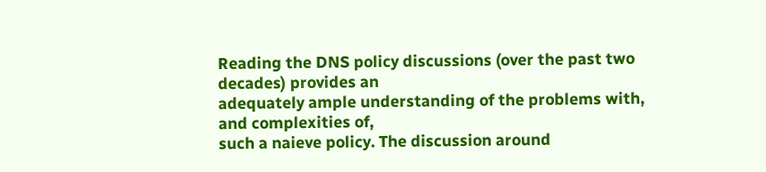Reading the DNS policy discussions (over the past two decades) provides an
adequately ample understanding of the problems with, and complexities of,
such a naieve policy. The discussion around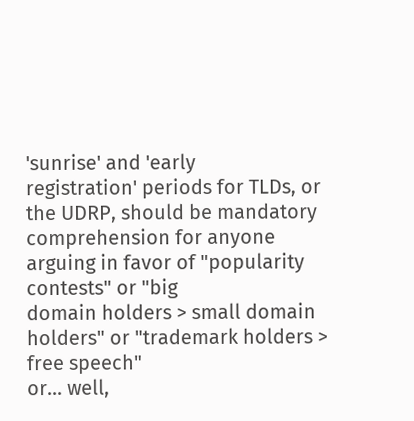'sunrise' and 'early
registration' periods for TLDs, or the UDRP, should be mandatory
comprehension for anyone arguing in favor of "popularity contests" or "big
domain holders > small domain holders" or "trademark holders > free speech"
or... well,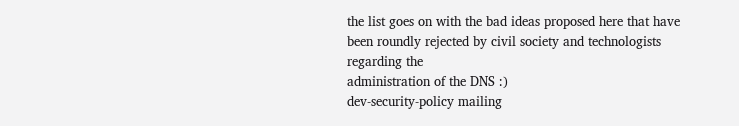the list goes on with the bad ideas proposed here that have
been roundly rejected by civil society and technologists regarding the
administration of the DNS :)
dev-security-policy mailing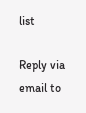list

Reply via email to